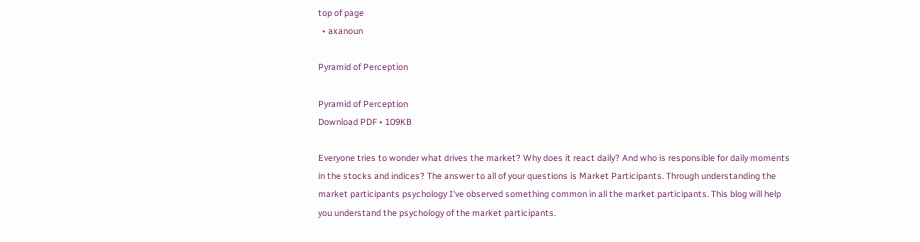top of page
  • axanoun

Pyramid of Perception

Pyramid of Perception
Download PDF • 109KB

Everyone tries to wonder what drives the market? Why does it react daily? And who is responsible for daily moments in the stocks and indices? The answer to all of your questions is Market Participants. Through understanding the market participants psychology I've observed something common in all the market participants. This blog will help you understand the psychology of the market participants.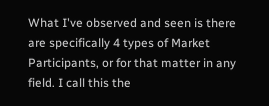What I've observed and seen is there are specifically 4 types of Market Participants, or for that matter in any field. I call this the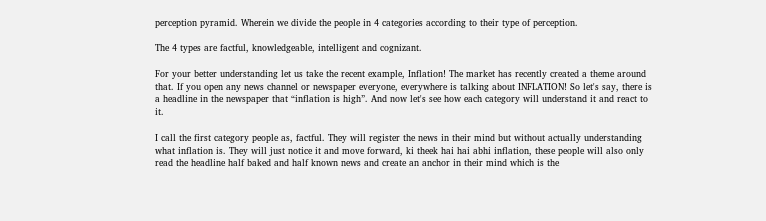perception pyramid. Wherein we divide the people in 4 categories according to their type of perception.

The 4 types are factful, knowledgeable, intelligent and cognizant.

For your better understanding let us take the recent example, Inflation! The market has recently created a theme around that. If you open any news channel or newspaper everyone, everywhere is talking about INFLATION! So let's say, there is a headline in the newspaper that “inflation is high”. And now let's see how each category will understand it and react to it.

I call the first category people as, factful. They will register the news in their mind but without actually understanding what inflation is. They will just notice it and move forward, ki theek hai hai abhi inflation, these people will also only read the headline half baked and half known news and create an anchor in their mind which is the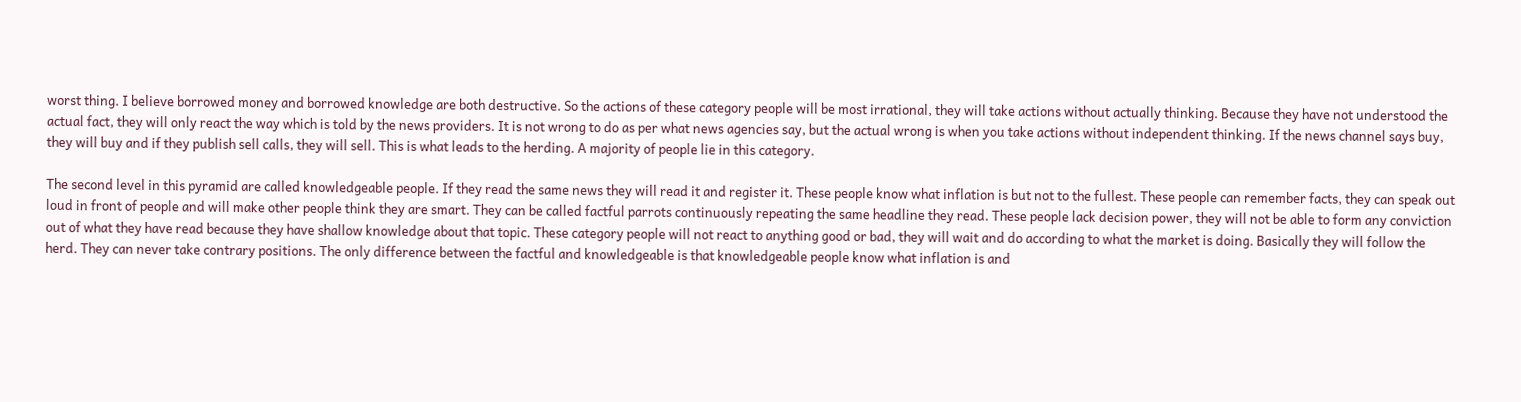worst thing. I believe borrowed money and borrowed knowledge are both destructive. So the actions of these category people will be most irrational, they will take actions without actually thinking. Because they have not understood the actual fact, they will only react the way which is told by the news providers. It is not wrong to do as per what news agencies say, but the actual wrong is when you take actions without independent thinking. If the news channel says buy, they will buy and if they publish sell calls, they will sell. This is what leads to the herding. A majority of people lie in this category.

The second level in this pyramid are called knowledgeable people. If they read the same news they will read it and register it. These people know what inflation is but not to the fullest. These people can remember facts, they can speak out loud in front of people and will make other people think they are smart. They can be called factful parrots continuously repeating the same headline they read. These people lack decision power, they will not be able to form any conviction out of what they have read because they have shallow knowledge about that topic. These category people will not react to anything good or bad, they will wait and do according to what the market is doing. Basically they will follow the herd. They can never take contrary positions. The only difference between the factful and knowledgeable is that knowledgeable people know what inflation is and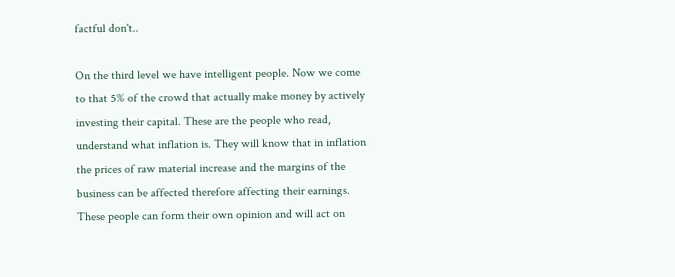factful don't..

On the third level we have intelligent people. Now we come to that 5% of the crowd that actually make money by actively investing their capital. These are the people who read, understand what inflation is. They will know that in inflation the prices of raw material increase and the margins of the business can be affected therefore affecting their earnings. These people can form their own opinion and will act on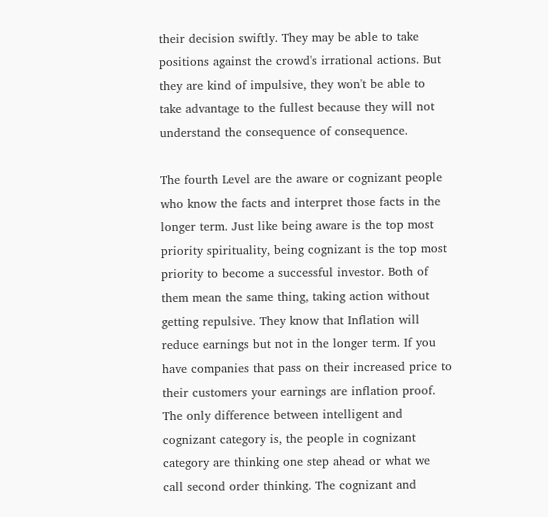their decision swiftly. They may be able to take positions against the crowd's irrational actions. But they are kind of impulsive, they won't be able to take advantage to the fullest because they will not understand the consequence of consequence.

The fourth Level are the aware or cognizant people who know the facts and interpret those facts in the longer term. Just like being aware is the top most priority spirituality, being cognizant is the top most priority to become a successful investor. Both of them mean the same thing, taking action without getting repulsive. They know that Inflation will reduce earnings but not in the longer term. If you have companies that pass on their increased price to their customers your earnings are inflation proof. The only difference between intelligent and cognizant category is, the people in cognizant category are thinking one step ahead or what we call second order thinking. The cognizant and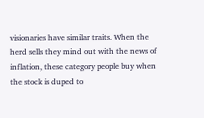visionaries have similar traits. When the herd sells they mind out with the news of inflation, these category people buy when the stock is duped to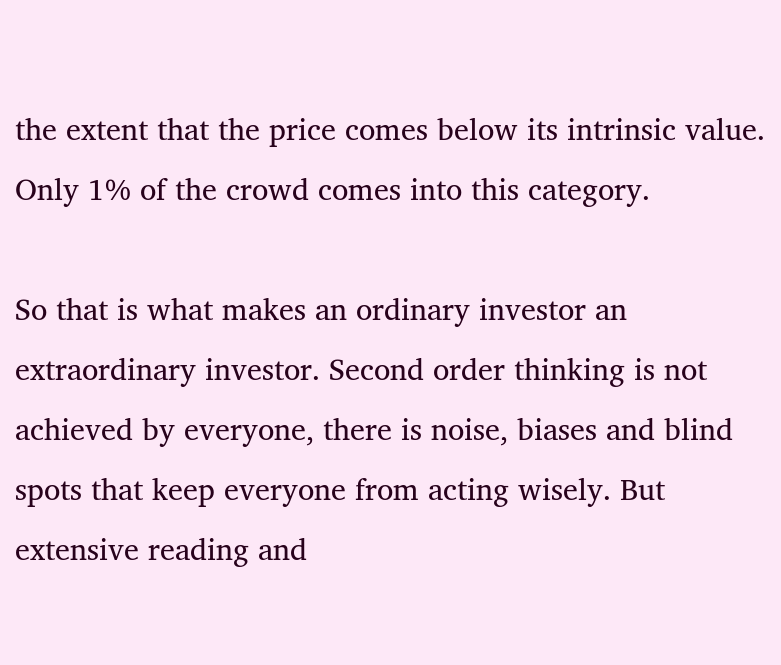the extent that the price comes below its intrinsic value. Only 1% of the crowd comes into this category.

So that is what makes an ordinary investor an extraordinary investor. Second order thinking is not achieved by everyone, there is noise, biases and blind spots that keep everyone from acting wisely. But extensive reading and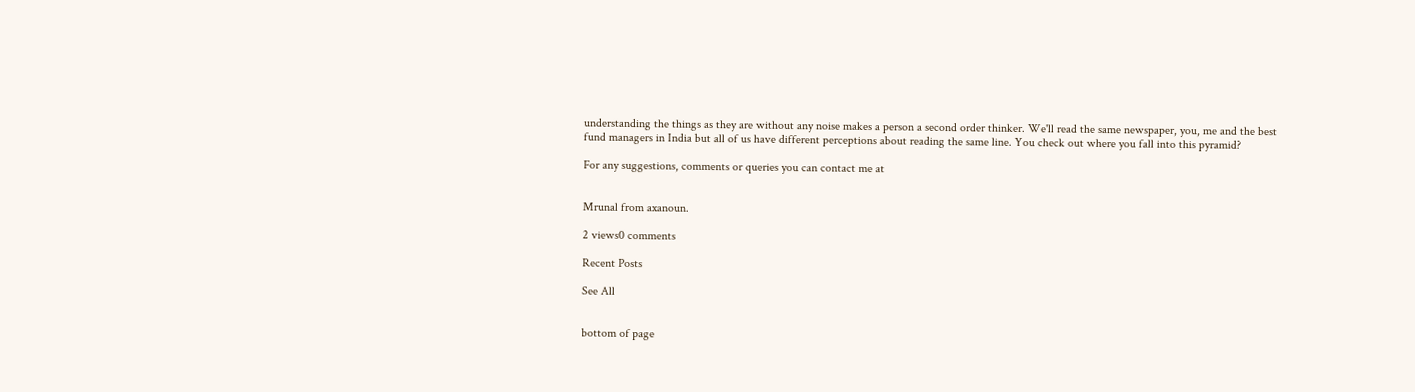understanding the things as they are without any noise makes a person a second order thinker. We'll read the same newspaper, you, me and the best fund managers in India but all of us have different perceptions about reading the same line. You check out where you fall into this pyramid?

For any suggestions, comments or queries you can contact me at


Mrunal from axanoun.

2 views0 comments

Recent Posts

See All


bottom of page